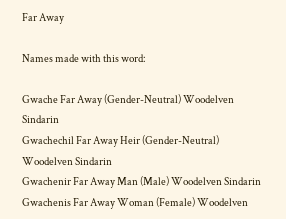Far Away

Names made with this word:

Gwache Far Away (Gender-Neutral) Woodelven Sindarin
Gwachechil Far Away Heir (Gender-Neutral) Woodelven Sindarin
Gwachenir Far Away Man (Male) Woodelven Sindarin
Gwachenis Far Away Woman (Female) Woodelven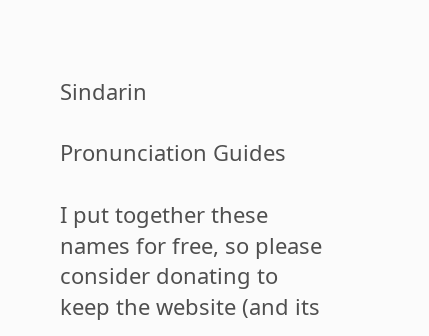Sindarin

Pronunciation Guides

I put together these names for free, so please consider donating to keep the website (and its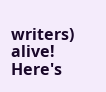writers) alive! Here's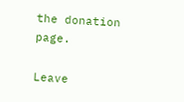the donation page.

Leave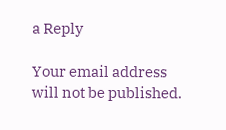a Reply

Your email address will not be published.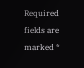Required fields are marked *